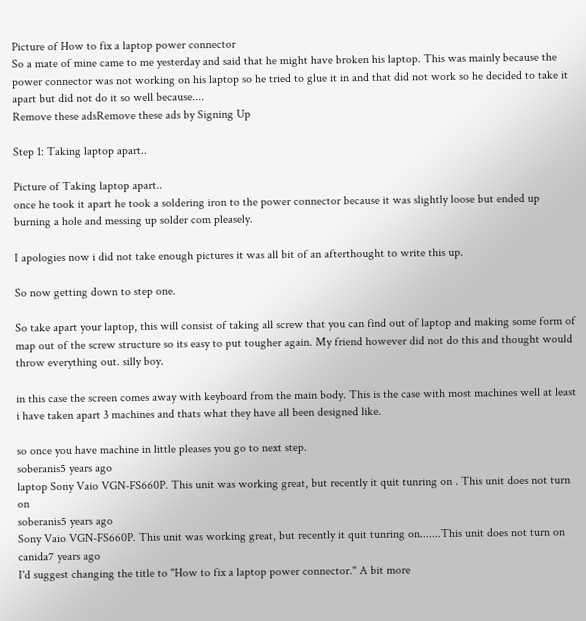Picture of How to fix a laptop power connector
So a mate of mine came to me yesterday and said that he might have broken his laptop. This was mainly because the power connector was not working on his laptop so he tried to glue it in and that did not work so he decided to take it apart but did not do it so well because....
Remove these adsRemove these ads by Signing Up

Step 1: Taking laptop apart..

Picture of Taking laptop apart..
once he took it apart he took a soldering iron to the power connector because it was slightly loose but ended up burning a hole and messing up solder com pleasely.

I apologies now i did not take enough pictures it was all bit of an afterthought to write this up.

So now getting down to step one.

So take apart your laptop, this will consist of taking all screw that you can find out of laptop and making some form of map out of the screw structure so its easy to put tougher again. My friend however did not do this and thought would throw everything out. silly boy.

in this case the screen comes away with keyboard from the main body. This is the case with most machines well at least i have taken apart 3 machines and thats what they have all been designed like.

so once you have machine in little pleases you go to next step.
soberanis5 years ago
laptop Sony Vaio VGN-FS660P. This unit was working great, but recently it quit tunring on . This unit does not turn on
soberanis5 years ago
Sony Vaio VGN-FS660P. This unit was working great, but recently it quit tunring on.......This unit does not turn on
canida7 years ago
I'd suggest changing the title to "How to fix a laptop power connector." A bit more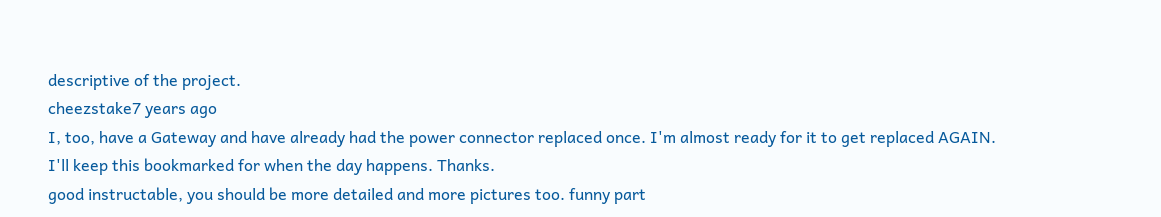descriptive of the project.
cheezstake7 years ago
I, too, have a Gateway and have already had the power connector replaced once. I'm almost ready for it to get replaced AGAIN. I'll keep this bookmarked for when the day happens. Thanks.
good instructable, you should be more detailed and more pictures too. funny part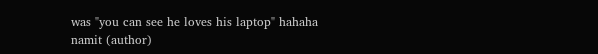was "you can see he loves his laptop" hahaha
namit (author)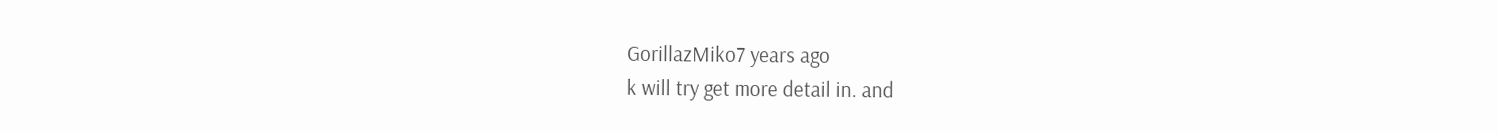GorillazMiko7 years ago
k will try get more detail in. and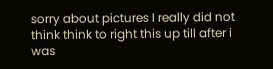sorry about pictures I really did not think think to right this up till after i was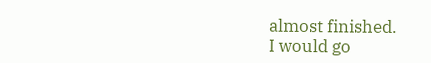almost finished.
I would go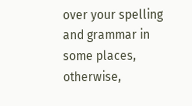over your spelling and grammar in some places, otherwise,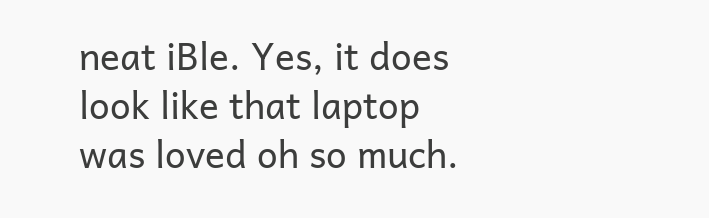neat iBle. Yes, it does look like that laptop was loved oh so much.